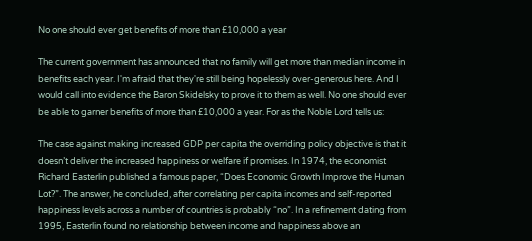No one should ever get benefits of more than £10,000 a year

The current government has announced that no family will get more than median income in benefits each year. I'm afraid that they're still being hopelessly over-generous here. And I would call into evidence the Baron Skidelsky to prove it to them as well. No one should ever be able to garner benefits of more than £10,000 a year. For as the Noble Lord tells us:

The case against making increased GDP per capita the overriding policy objective is that it doesn’t deliver the increased happiness or welfare if promises. In 1974, the economist Richard Easterlin published a famous paper, “Does Economic Growth Improve the Human Lot?”. The answer, he concluded, after correlating per capita incomes and self-reported happiness levels across a number of countries is probably “no”. In a refinement dating from 1995, Easterlin found no relationship between income and happiness above an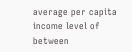average per capita income level of between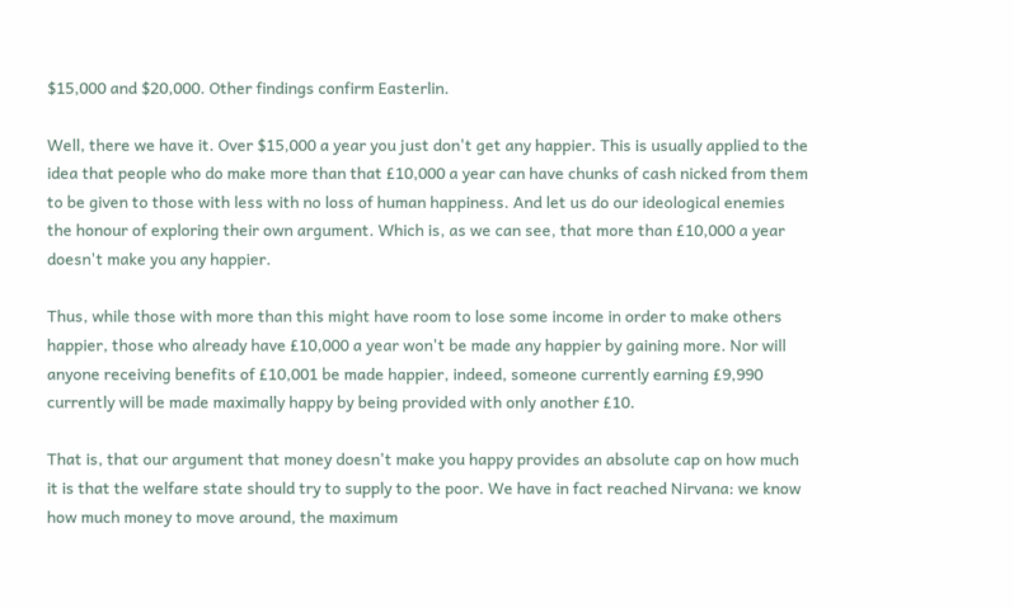$15,000 and $20,000. Other findings confirm Easterlin.

Well, there we have it. Over $15,000 a year you just don't get any happier. This is usually applied to the idea that people who do make more than that £10,000 a year can have chunks of cash nicked from them to be given to those with less with no loss of human happiness. And let us do our ideological enemies the honour of exploring their own argument. Which is, as we can see, that more than £10,000 a year doesn't make you any happier.

Thus, while those with more than this might have room to lose some income in order to make others happier, those who already have £10,000 a year won't be made any happier by gaining more. Nor will anyone receiving benefits of £10,001 be made happier, indeed, someone currently earning £9,990 currently will be made maximally happy by being provided with only another £10.

That is, that our argument that money doesn't make you happy provides an absolute cap on how much it is that the welfare state should try to supply to the poor. We have in fact reached Nirvana: we know how much money to move around, the maximum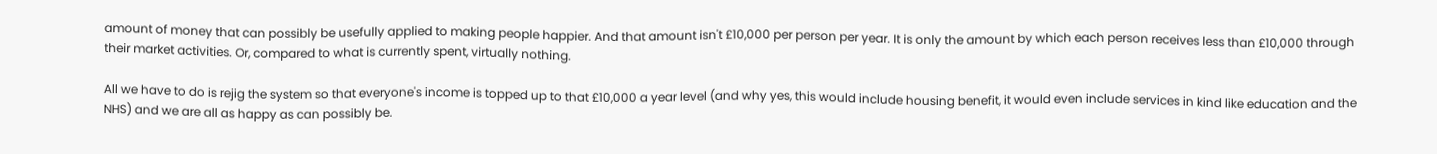amount of money that can possibly be usefully applied to making people happier. And that amount isn't £10,000 per person per year. It is only the amount by which each person receives less than £10,000 through their market activities. Or, compared to what is currently spent, virtually nothing.

All we have to do is rejig the system so that everyone's income is topped up to that £10,000 a year level (and why yes, this would include housing benefit, it would even include services in kind like education and the NHS) and we are all as happy as can possibly be.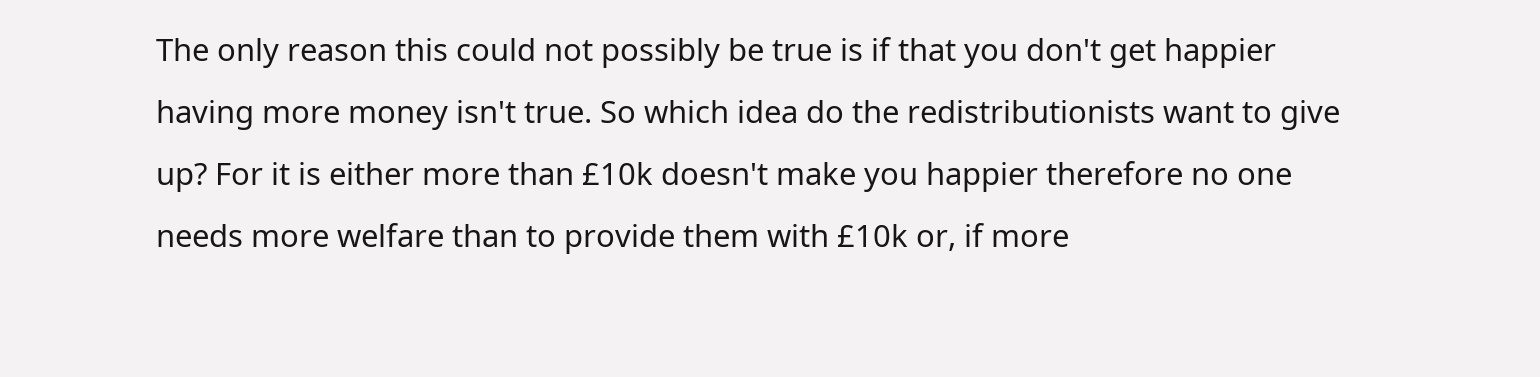The only reason this could not possibly be true is if that you don't get happier having more money isn't true. So which idea do the redistributionists want to give up? For it is either more than £10k doesn't make you happier therefore no one needs more welfare than to provide them with £10k or, if more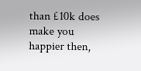than £10k does make you happier then,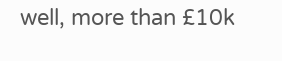well, more than £10k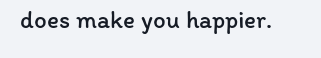does make you happier.